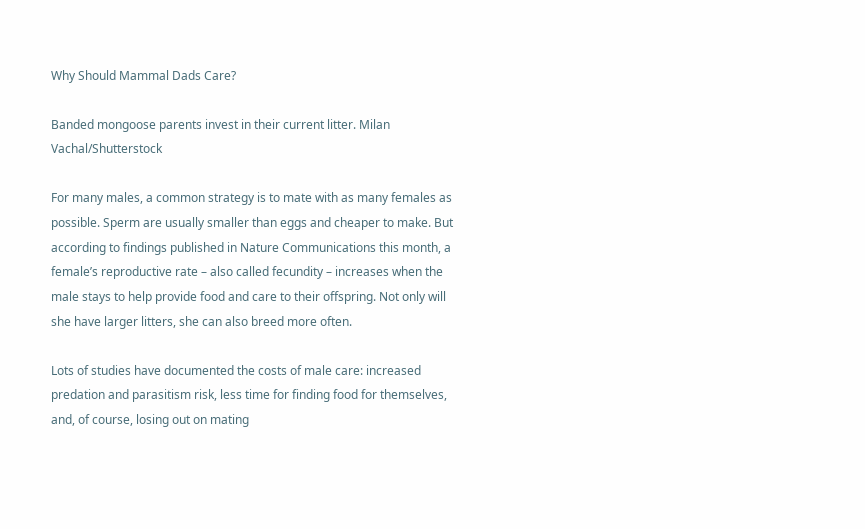Why Should Mammal Dads Care?

Banded mongoose parents invest in their current litter. Milan Vachal/Shutterstock

For many males, a common strategy is to mate with as many females as possible. Sperm are usually smaller than eggs and cheaper to make. But according to findings published in Nature Communications this month, a female’s reproductive rate – also called fecundity – increases when the male stays to help provide food and care to their offspring. Not only will she have larger litters, she can also breed more often.

Lots of studies have documented the costs of male care: increased predation and parasitism risk, less time for finding food for themselves, and, of course, losing out on mating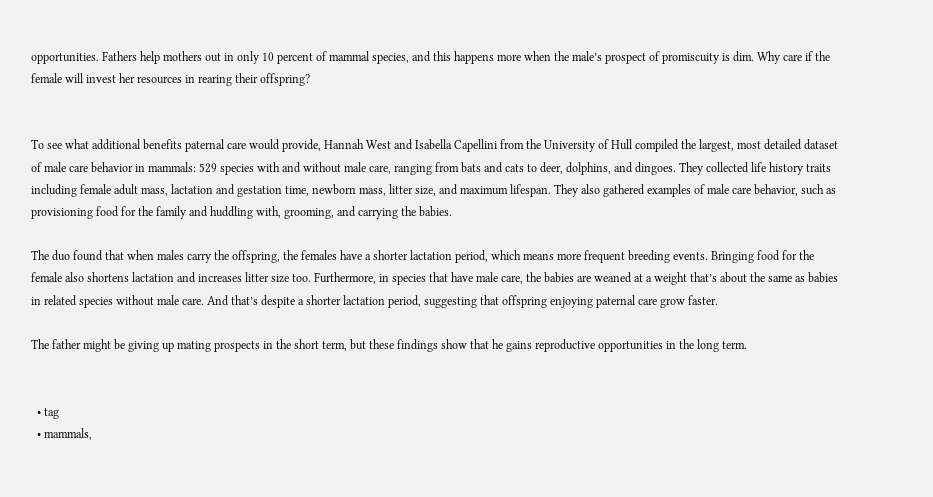opportunities. Fathers help mothers out in only 10 percent of mammal species, and this happens more when the male’s prospect of promiscuity is dim. Why care if the female will invest her resources in rearing their offspring?


To see what additional benefits paternal care would provide, Hannah West and Isabella Capellini from the University of Hull compiled the largest, most detailed dataset of male care behavior in mammals: 529 species with and without male care, ranging from bats and cats to deer, dolphins, and dingoes. They collected life history traits including female adult mass, lactation and gestation time, newborn mass, litter size, and maximum lifespan. They also gathered examples of male care behavior, such as provisioning food for the family and huddling with, grooming, and carrying the babies.

The duo found that when males carry the offspring, the females have a shorter lactation period, which means more frequent breeding events. Bringing food for the female also shortens lactation and increases litter size too. Furthermore, in species that have male care, the babies are weaned at a weight that’s about the same as babies in related species without male care. And that’s despite a shorter lactation period, suggesting that offspring enjoying paternal care grow faster.

The father might be giving up mating prospects in the short term, but these findings show that he gains reproductive opportunities in the long term.


  • tag
  • mammals,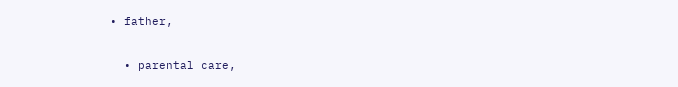• father,

  • parental care,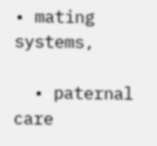• mating systems,

  • paternal care